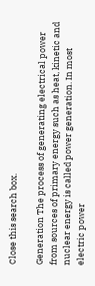Close this search box.

Generation The process of generating electrical power from sources of primary energy such as heat, kinetic and nuclear energy is called power generation. In most electric power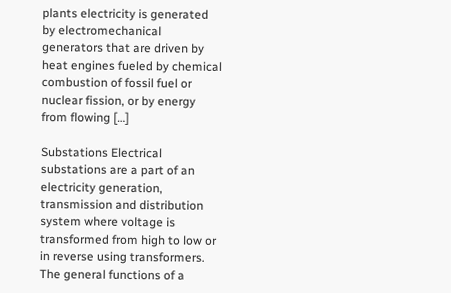plants electricity is generated by electromechanical generators that are driven by heat engines fueled by chemical combustion of fossil fuel or nuclear fission, or by energy from flowing […]

Substations Electrical substations are a part of an electricity generation, transmission and distribution system where voltage is transformed from high to low or in reverse using transformers. The general functions of a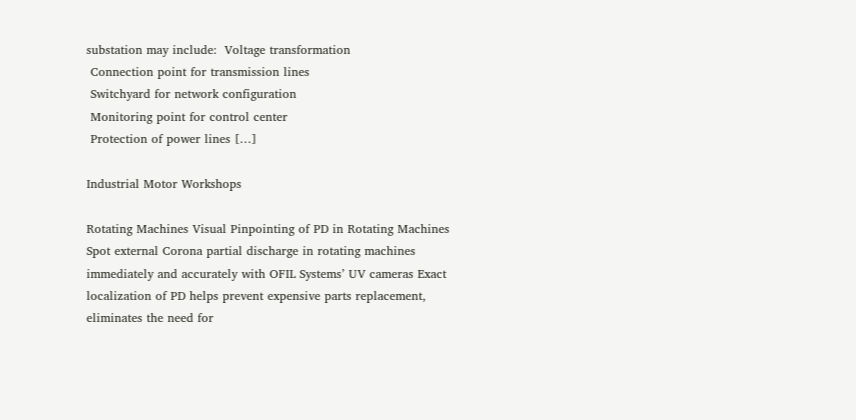substation may include:  Voltage transformation
 Connection point for transmission lines
 Switchyard for network configuration
 Monitoring point for control center
 Protection of power lines […]

Industrial Motor Workshops

Rotating Machines Visual Pinpointing of PD in Rotating Machines Spot external Corona partial discharge in rotating machines immediately and accurately with OFIL Systems’ UV cameras Exact localization of PD helps prevent expensive parts replacement, eliminates the need for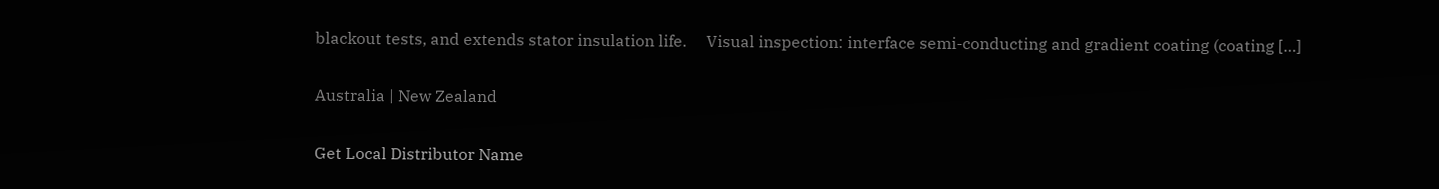blackout tests, and extends stator insulation life.     Visual inspection: interface semi-conducting and gradient coating (coating […]

Australia | New Zealand

Get Local Distributor Name